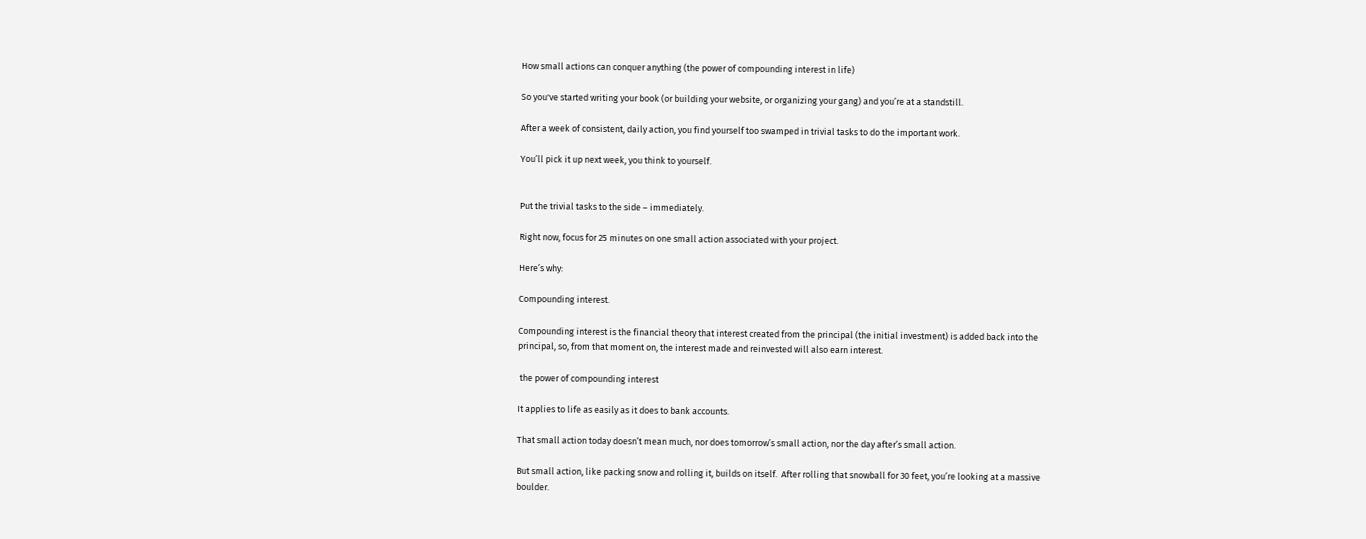How small actions can conquer anything (the power of compounding interest in life)

So you've started writing your book (or building your website, or organizing your gang) and you’re at a standstill.

After a week of consistent, daily action, you find yourself too swamped in trivial tasks to do the important work.

You’ll pick it up next week, you think to yourself.


Put the trivial tasks to the side – immediately.

Right now, focus for 25 minutes on one small action associated with your project.

Here’s why:

Compounding interest.

Compounding interest is the financial theory that interest created from the principal (the initial investment) is added back into the principal, so, from that moment on, the interest made and reinvested will also earn interest.

 the power of compounding interest

It applies to life as easily as it does to bank accounts.

That small action today doesn’t mean much, nor does tomorrow’s small action, nor the day after’s small action.

But small action, like packing snow and rolling it, builds on itself.  After rolling that snowball for 30 feet, you’re looking at a massive boulder.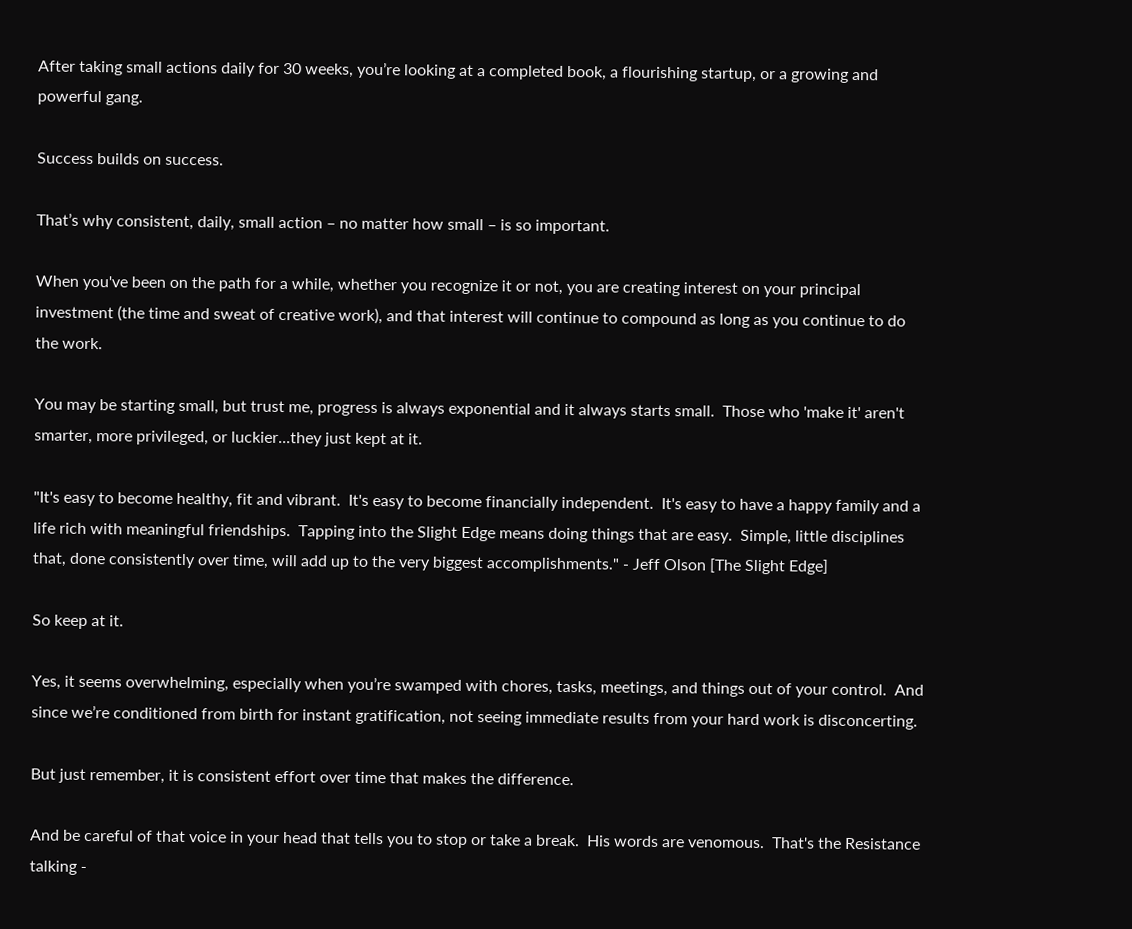After taking small actions daily for 30 weeks, you’re looking at a completed book, a flourishing startup, or a growing and powerful gang.

Success builds on success.

That’s why consistent, daily, small action – no matter how small – is so important.

When you've been on the path for a while, whether you recognize it or not, you are creating interest on your principal investment (the time and sweat of creative work), and that interest will continue to compound as long as you continue to do the work.

You may be starting small, but trust me, progress is always exponential and it always starts small.  Those who 'make it' aren't smarter, more privileged, or luckier...they just kept at it.

"It's easy to become healthy, fit and vibrant.  It's easy to become financially independent.  It's easy to have a happy family and a life rich with meaningful friendships.  Tapping into the Slight Edge means doing things that are easy.  Simple, little disciplines that, done consistently over time, will add up to the very biggest accomplishments." - Jeff Olson [The Slight Edge]

So keep at it.

Yes, it seems overwhelming, especially when you’re swamped with chores, tasks, meetings, and things out of your control.  And since we’re conditioned from birth for instant gratification, not seeing immediate results from your hard work is disconcerting.

But just remember, it is consistent effort over time that makes the difference.

And be careful of that voice in your head that tells you to stop or take a break.  His words are venomous.  That's the Resistance talking -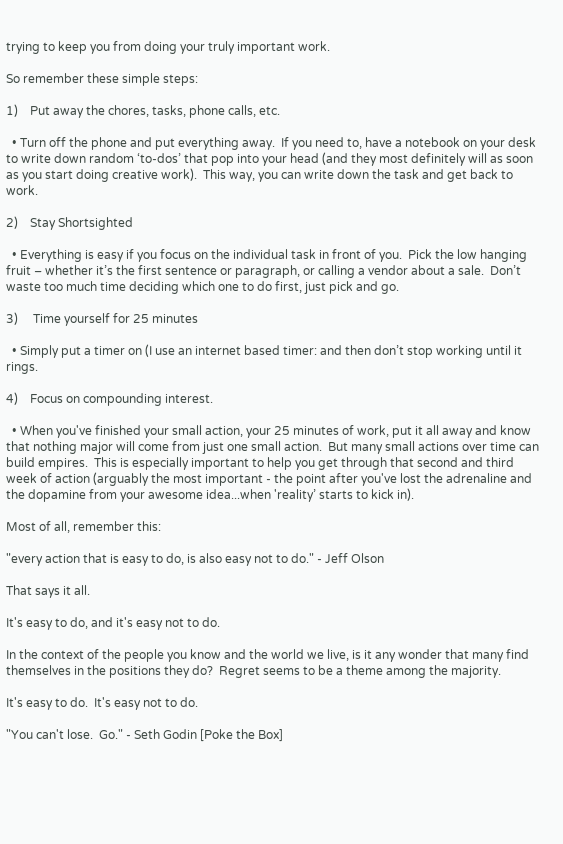trying to keep you from doing your truly important work.

So remember these simple steps:

1)    Put away the chores, tasks, phone calls, etc.

  • Turn off the phone and put everything away.  If you need to, have a notebook on your desk to write down random ‘to-dos’ that pop into your head (and they most definitely will as soon as you start doing creative work).  This way, you can write down the task and get back to work.

2)    Stay Shortsighted

  • Everything is easy if you focus on the individual task in front of you.  Pick the low hanging fruit – whether it’s the first sentence or paragraph, or calling a vendor about a sale.  Don’t waste too much time deciding which one to do first, just pick and go.

3)     Time yourself for 25 minutes

  • Simply put a timer on (I use an internet based timer: and then don’t stop working until it rings.

4)    Focus on compounding interest.

  • When you've finished your small action, your 25 minutes of work, put it all away and know that nothing major will come from just one small action.  But many small actions over time can build empires.  This is especially important to help you get through that second and third week of action (arguably the most important - the point after you've lost the adrenaline and the dopamine from your awesome idea...when 'reality’ starts to kick in).

Most of all, remember this:

"every action that is easy to do, is also easy not to do." - Jeff Olson

That says it all.

It's easy to do, and it's easy not to do.

In the context of the people you know and the world we live, is it any wonder that many find themselves in the positions they do?  Regret seems to be a theme among the majority.

It's easy to do.  It's easy not to do.

"You can't lose.  Go." - Seth Godin [Poke the Box]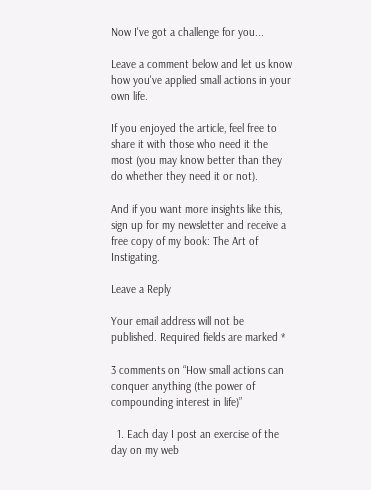Now I've got a challenge for you...

Leave a comment below and let us know how you've applied small actions in your own life.

If you enjoyed the article, feel free to share it with those who need it the most (you may know better than they do whether they need it or not).

And if you want more insights like this, sign up for my newsletter and receive a free copy of my book: The Art of Instigating.

Leave a Reply

Your email address will not be published. Required fields are marked *

3 comments on “How small actions can conquer anything (the power of compounding interest in life)”

  1. Each day I post an exercise of the day on my web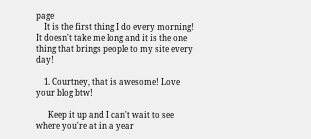page
    It is the first thing I do every morning! It doesn't take me long and it is the one thing that brings people to my site every day!

    1. Courtney, that is awesome! Love your blog btw!

      Keep it up and I can't wait to see where you're at in a year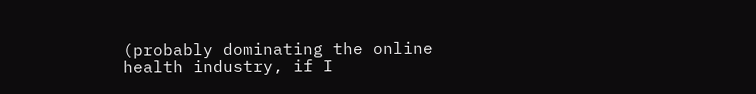(probably dominating the online health industry, if I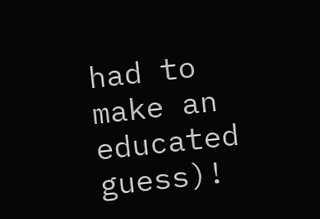had to make an educated guess)!